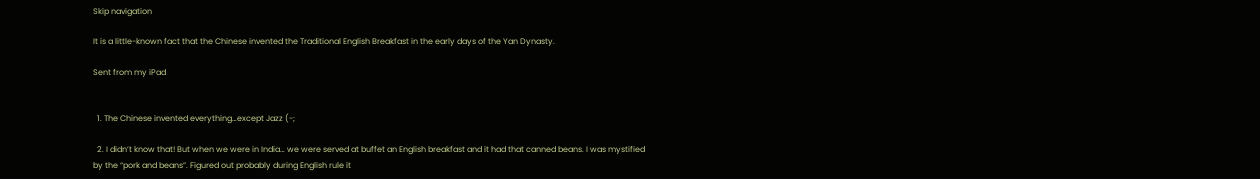Skip navigation

It is a little-known fact that the Chinese invented the Traditional English Breakfast in the early days of the Yan Dynasty.

Sent from my iPad


  1. The Chinese invented everything…except Jazz (-;

  2. I didn’t know that! But when we were in India… we were served at buffet an English breakfast and it had that canned beans. I was mystified by the “pork and beans”. Figured out probably during English rule it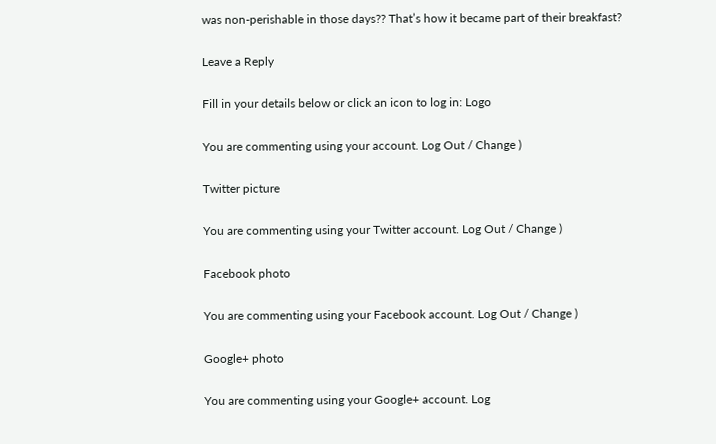was non-perishable in those days?? That’s how it became part of their breakfast?

Leave a Reply

Fill in your details below or click an icon to log in: Logo

You are commenting using your account. Log Out / Change )

Twitter picture

You are commenting using your Twitter account. Log Out / Change )

Facebook photo

You are commenting using your Facebook account. Log Out / Change )

Google+ photo

You are commenting using your Google+ account. Log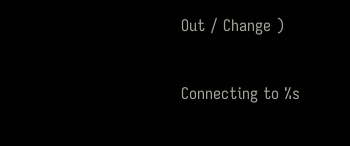Out / Change )

Connecting to %s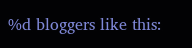%d bloggers like this: